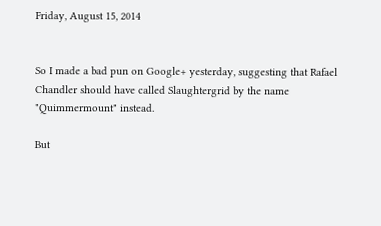Friday, August 15, 2014


So I made a bad pun on Google+ yesterday, suggesting that Rafael Chandler should have called Slaughtergrid by the name "Quimmermount" instead.

But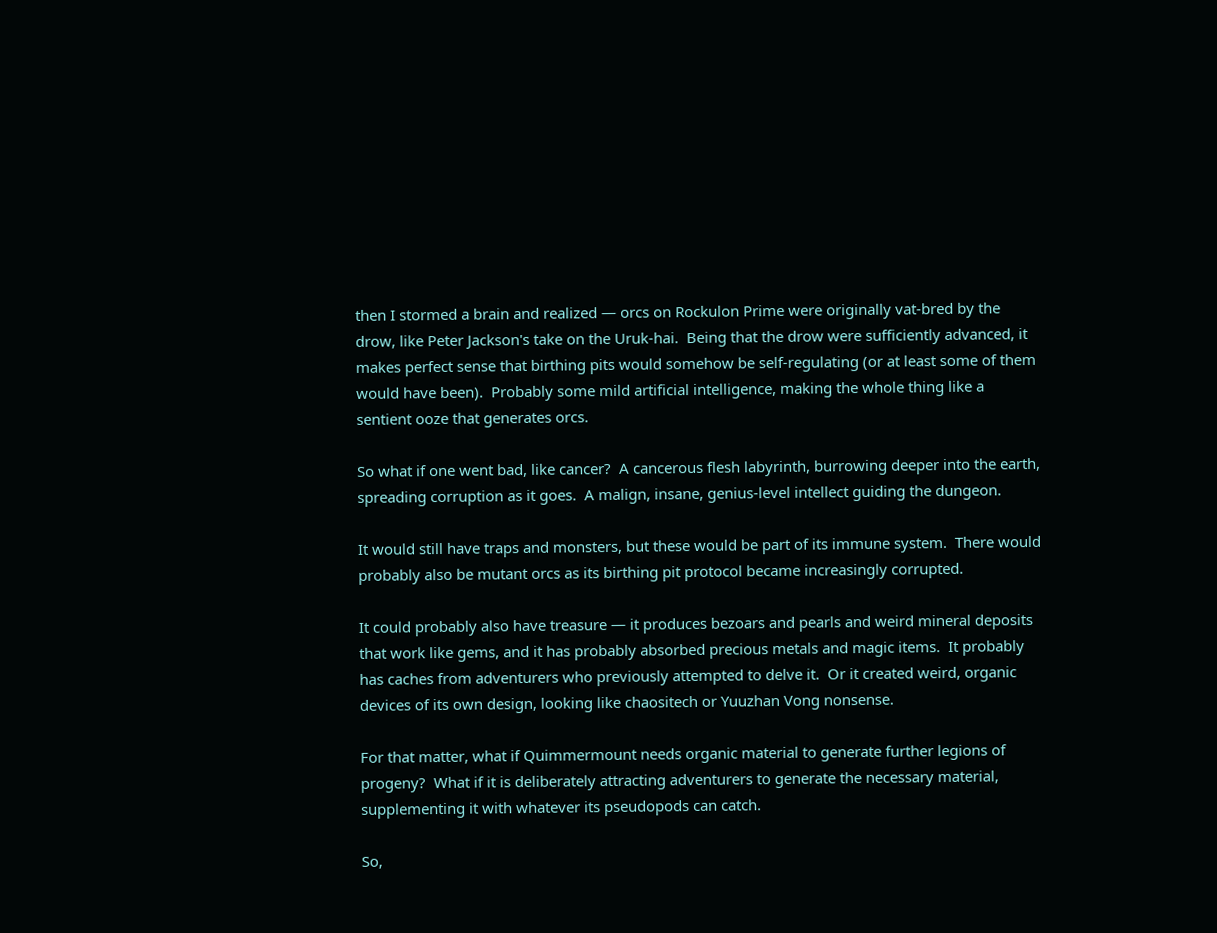then I stormed a brain and realized — orcs on Rockulon Prime were originally vat-bred by the drow, like Peter Jackson's take on the Uruk-hai.  Being that the drow were sufficiently advanced, it makes perfect sense that birthing pits would somehow be self-regulating (or at least some of them would have been).  Probably some mild artificial intelligence, making the whole thing like a sentient ooze that generates orcs.

So what if one went bad, like cancer?  A cancerous flesh labyrinth, burrowing deeper into the earth, spreading corruption as it goes.  A malign, insane, genius-level intellect guiding the dungeon.

It would still have traps and monsters, but these would be part of its immune system.  There would probably also be mutant orcs as its birthing pit protocol became increasingly corrupted.

It could probably also have treasure — it produces bezoars and pearls and weird mineral deposits that work like gems, and it has probably absorbed precious metals and magic items.  It probably has caches from adventurers who previously attempted to delve it.  Or it created weird, organic devices of its own design, looking like chaositech or Yuuzhan Vong nonsense.

For that matter, what if Quimmermount needs organic material to generate further legions of progeny?  What if it is deliberately attracting adventurers to generate the necessary material, supplementing it with whatever its pseudopods can catch.

So,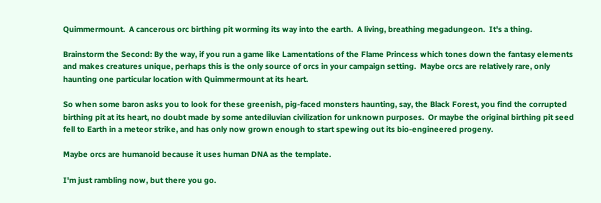Quimmermount.  A cancerous orc birthing pit worming its way into the earth.  A living, breathing megadungeon.  It's a thing.

Brainstorm the Second: By the way, if you run a game like Lamentations of the Flame Princess which tones down the fantasy elements and makes creatures unique, perhaps this is the only source of orcs in your campaign setting.  Maybe orcs are relatively rare, only haunting one particular location with Quimmermount at its heart.

So when some baron asks you to look for these greenish, pig-faced monsters haunting, say, the Black Forest, you find the corrupted birthing pit at its heart, no doubt made by some antediluvian civilization for unknown purposes.  Or maybe the original birthing pit seed fell to Earth in a meteor strike, and has only now grown enough to start spewing out its bio-engineered progeny.

Maybe orcs are humanoid because it uses human DNA as the template.

I'm just rambling now, but there you go.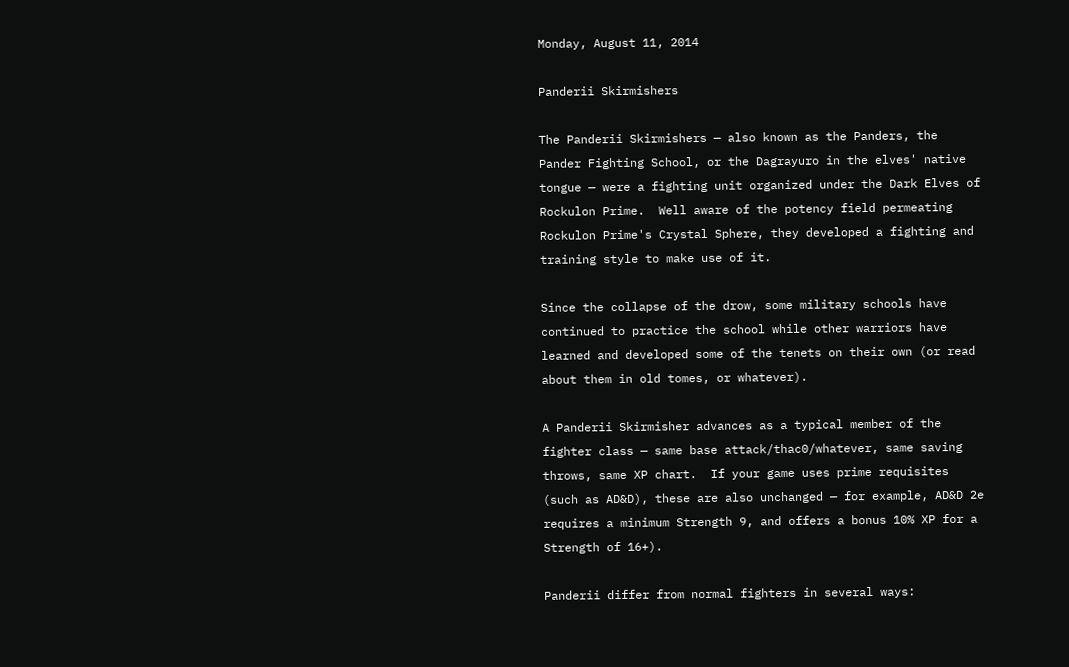Monday, August 11, 2014

Panderii Skirmishers

The Panderii Skirmishers — also known as the Panders, the Pander Fighting School, or the Dagrayuro in the elves' native tongue — were a fighting unit organized under the Dark Elves of Rockulon Prime.  Well aware of the potency field permeating Rockulon Prime's Crystal Sphere, they developed a fighting and training style to make use of it.

Since the collapse of the drow, some military schools have continued to practice the school while other warriors have learned and developed some of the tenets on their own (or read about them in old tomes, or whatever).

A Panderii Skirmisher advances as a typical member of the fighter class — same base attack/thac0/whatever, same saving throws, same XP chart.  If your game uses prime requisites (such as AD&D), these are also unchanged — for example, AD&D 2e requires a minimum Strength 9, and offers a bonus 10% XP for a Strength of 16+).

Panderii differ from normal fighters in several ways: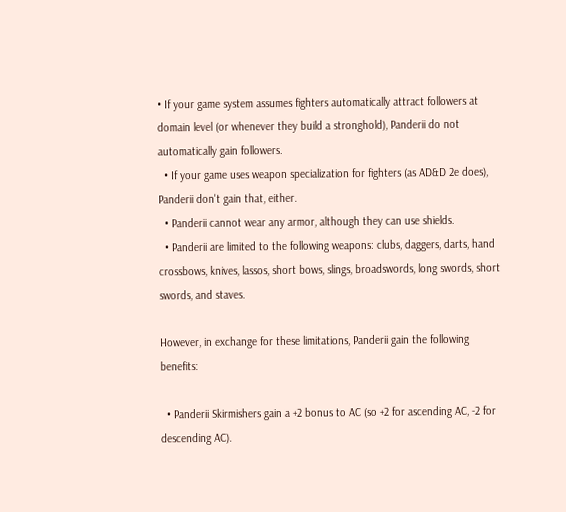• If your game system assumes fighters automatically attract followers at domain level (or whenever they build a stronghold), Panderii do not automatically gain followers.
  • If your game uses weapon specialization for fighters (as AD&D 2e does), Panderii don't gain that, either.
  • Panderii cannot wear any armor, although they can use shields.
  • Panderii are limited to the following weapons: clubs, daggers, darts, hand crossbows, knives, lassos, short bows, slings, broadswords, long swords, short swords, and staves.

However, in exchange for these limitations, Panderii gain the following benefits:

  • Panderii Skirmishers gain a +2 bonus to AC (so +2 for ascending AC, -2 for descending AC).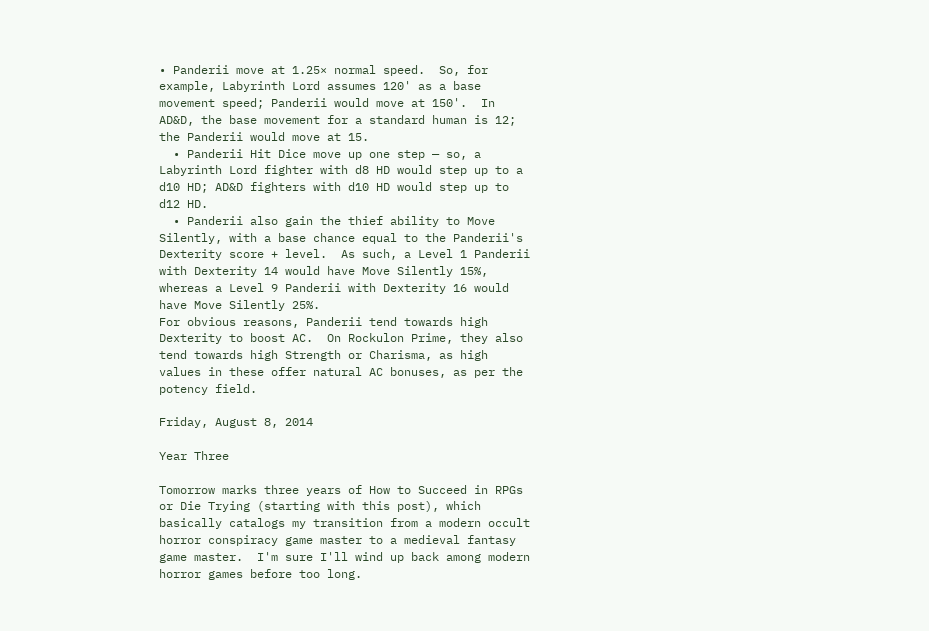• Panderii move at 1.25× normal speed.  So, for example, Labyrinth Lord assumes 120' as a base movement speed; Panderii would move at 150'.  In AD&D, the base movement for a standard human is 12; the Panderii would move at 15.
  • Panderii Hit Dice move up one step — so, a Labyrinth Lord fighter with d8 HD would step up to a d10 HD; AD&D fighters with d10 HD would step up to d12 HD.
  • Panderii also gain the thief ability to Move Silently, with a base chance equal to the Panderii's Dexterity score + level.  As such, a Level 1 Panderii with Dexterity 14 would have Move Silently 15%, whereas a Level 9 Panderii with Dexterity 16 would have Move Silently 25%.
For obvious reasons, Panderii tend towards high Dexterity to boost AC.  On Rockulon Prime, they also tend towards high Strength or Charisma, as high values in these offer natural AC bonuses, as per the potency field.

Friday, August 8, 2014

Year Three

Tomorrow marks three years of How to Succeed in RPGs or Die Trying (starting with this post), which basically catalogs my transition from a modern occult horror conspiracy game master to a medieval fantasy game master.  I'm sure I'll wind up back among modern horror games before too long.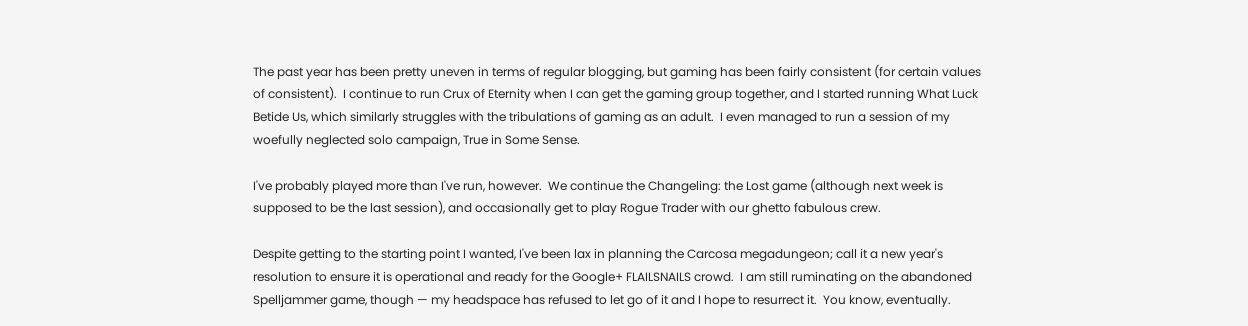The past year has been pretty uneven in terms of regular blogging, but gaming has been fairly consistent (for certain values of consistent).  I continue to run Crux of Eternity when I can get the gaming group together, and I started running What Luck Betide Us, which similarly struggles with the tribulations of gaming as an adult.  I even managed to run a session of my woefully neglected solo campaign, True in Some Sense.

I've probably played more than I've run, however.  We continue the Changeling: the Lost game (although next week is supposed to be the last session), and occasionally get to play Rogue Trader with our ghetto fabulous crew.

Despite getting to the starting point I wanted, I've been lax in planning the Carcosa megadungeon; call it a new year's resolution to ensure it is operational and ready for the Google+ FLAILSNAILS crowd.  I am still ruminating on the abandoned Spelljammer game, though — my headspace has refused to let go of it and I hope to resurrect it.  You know, eventually.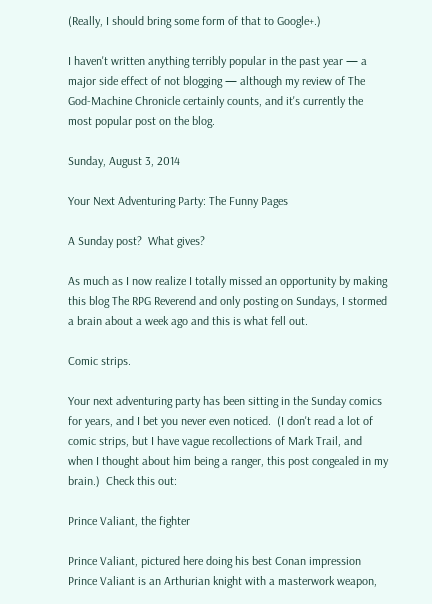(Really, I should bring some form of that to Google+.)

I haven't written anything terribly popular in the past year — a major side effect of not blogging — although my review of The God-Machine Chronicle certainly counts, and it's currently the most popular post on the blog.

Sunday, August 3, 2014

Your Next Adventuring Party: The Funny Pages

A Sunday post?  What gives?

As much as I now realize I totally missed an opportunity by making this blog The RPG Reverend and only posting on Sundays, I stormed a brain about a week ago and this is what fell out.

Comic strips.

Your next adventuring party has been sitting in the Sunday comics for years, and I bet you never even noticed.  (I don't read a lot of comic strips, but I have vague recollections of Mark Trail, and when I thought about him being a ranger, this post congealed in my brain.)  Check this out:

Prince Valiant, the fighter

Prince Valiant, pictured here doing his best Conan impression
Prince Valiant is an Arthurian knight with a masterwork weapon,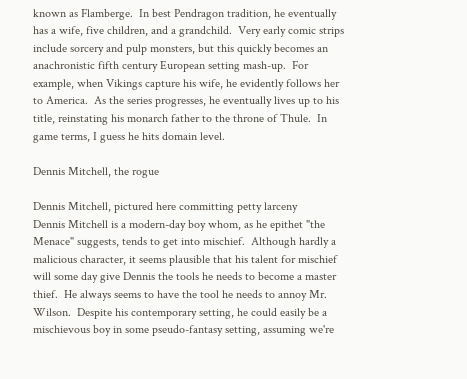known as Flamberge.  In best Pendragon tradition, he eventually has a wife, five children, and a grandchild.  Very early comic strips include sorcery and pulp monsters, but this quickly becomes an anachronistic fifth century European setting mash-up.  For example, when Vikings capture his wife, he evidently follows her to America.  As the series progresses, he eventually lives up to his title, reinstating his monarch father to the throne of Thule.  In game terms, I guess he hits domain level.

Dennis Mitchell, the rogue

Dennis Mitchell, pictured here committing petty larceny
Dennis Mitchell is a modern-day boy whom, as he epithet "the Menace" suggests, tends to get into mischief.  Although hardly a malicious character, it seems plausible that his talent for mischief will some day give Dennis the tools he needs to become a master thief.  He always seems to have the tool he needs to annoy Mr. Wilson.  Despite his contemporary setting, he could easily be a mischievous boy in some pseudo-fantasy setting, assuming we're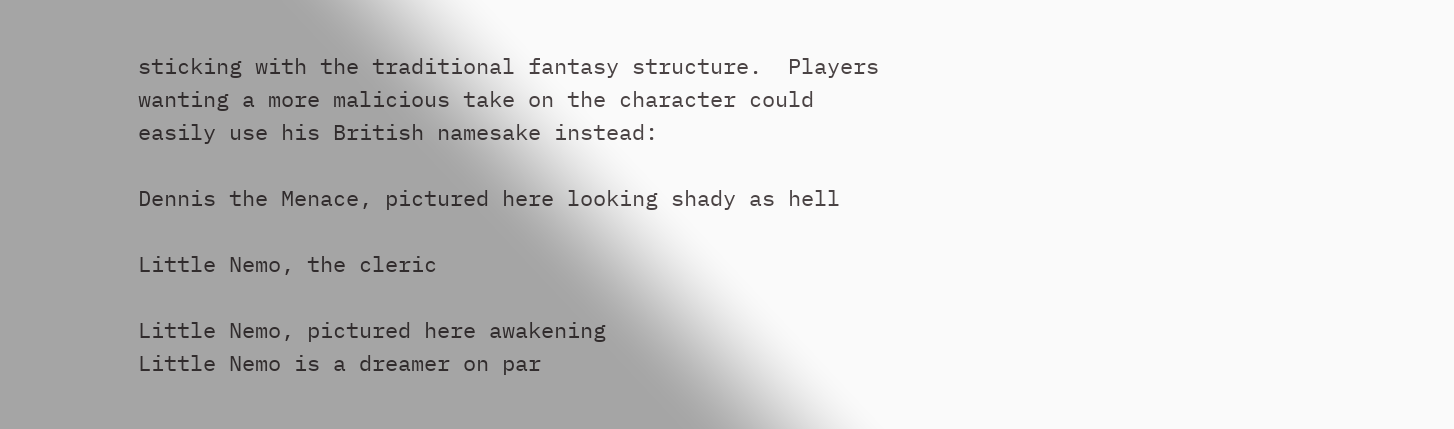sticking with the traditional fantasy structure.  Players wanting a more malicious take on the character could easily use his British namesake instead:

Dennis the Menace, pictured here looking shady as hell

Little Nemo, the cleric

Little Nemo, pictured here awakening
Little Nemo is a dreamer on par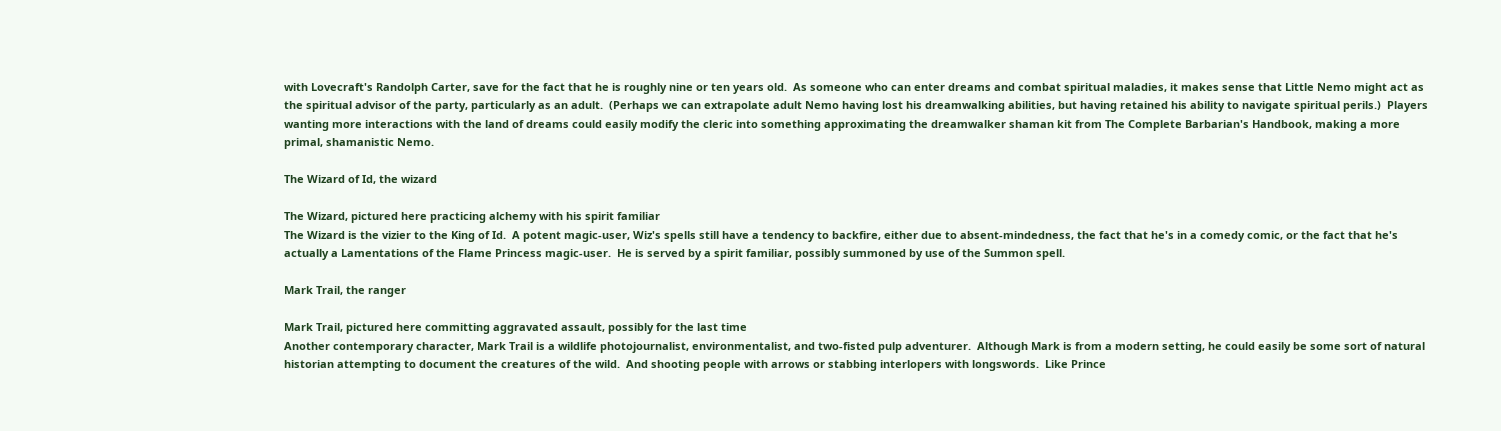with Lovecraft's Randolph Carter, save for the fact that he is roughly nine or ten years old.  As someone who can enter dreams and combat spiritual maladies, it makes sense that Little Nemo might act as the spiritual advisor of the party, particularly as an adult.  (Perhaps we can extrapolate adult Nemo having lost his dreamwalking abilities, but having retained his ability to navigate spiritual perils.)  Players wanting more interactions with the land of dreams could easily modify the cleric into something approximating the dreamwalker shaman kit from The Complete Barbarian's Handbook, making a more primal, shamanistic Nemo.

The Wizard of Id, the wizard

The Wizard, pictured here practicing alchemy with his spirit familiar
The Wizard is the vizier to the King of Id.  A potent magic-user, Wiz's spells still have a tendency to backfire, either due to absent-mindedness, the fact that he's in a comedy comic, or the fact that he's actually a Lamentations of the Flame Princess magic-user.  He is served by a spirit familiar, possibly summoned by use of the Summon spell.

Mark Trail, the ranger

Mark Trail, pictured here committing aggravated assault, possibly for the last time
Another contemporary character, Mark Trail is a wildlife photojournalist, environmentalist, and two-fisted pulp adventurer.  Although Mark is from a modern setting, he could easily be some sort of natural historian attempting to document the creatures of the wild.  And shooting people with arrows or stabbing interlopers with longswords.  Like Prince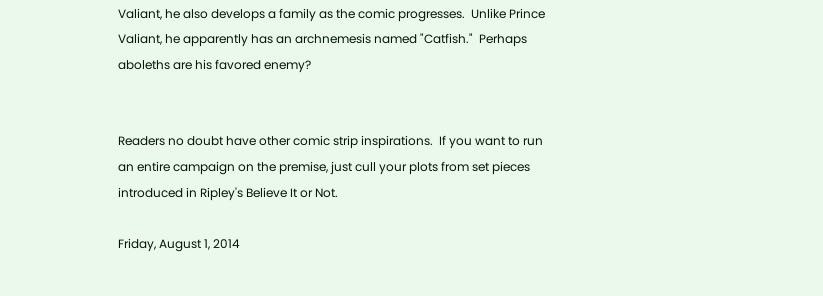Valiant, he also develops a family as the comic progresses.  Unlike Prince Valiant, he apparently has an archnemesis named "Catfish."  Perhaps aboleths are his favored enemy?


Readers no doubt have other comic strip inspirations.  If you want to run an entire campaign on the premise, just cull your plots from set pieces introduced in Ripley's Believe It or Not.

Friday, August 1, 2014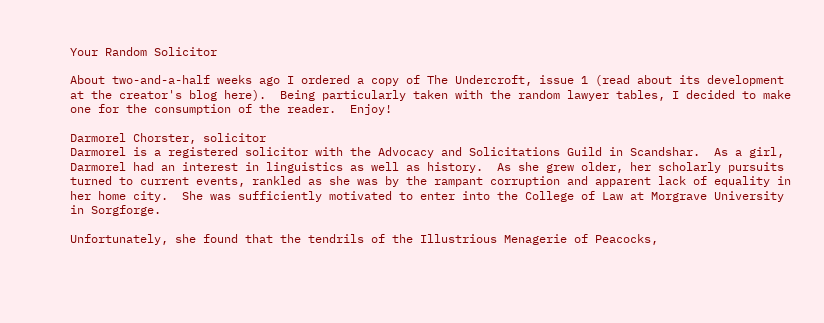Your Random Solicitor

About two-and-a-half weeks ago I ordered a copy of The Undercroft, issue 1 (read about its development at the creator's blog here).  Being particularly taken with the random lawyer tables, I decided to make one for the consumption of the reader.  Enjoy!

Darmorel Chorster, solicitor
Darmorel is a registered solicitor with the Advocacy and Solicitations Guild in Scandshar.  As a girl, Darmorel had an interest in linguistics as well as history.  As she grew older, her scholarly pursuits turned to current events, rankled as she was by the rampant corruption and apparent lack of equality in her home city.  She was sufficiently motivated to enter into the College of Law at Morgrave University in Sorgforge.

Unfortunately, she found that the tendrils of the Illustrious Menagerie of Peacocks,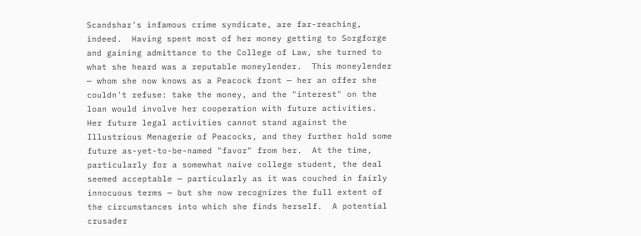Scandshar's infamous crime syndicate, are far-reaching, indeed.  Having spent most of her money getting to Sorgforge and gaining admittance to the College of Law, she turned to what she heard was a reputable moneylender.  This moneylender — whom she now knows as a Peacock front — her an offer she couldn't refuse: take the money, and the "interest" on the loan would involve her cooperation with future activities.  Her future legal activities cannot stand against the Illustrious Menagerie of Peacocks, and they further hold some future as-yet-to-be-named "favor" from her.  At the time, particularly for a somewhat naive college student, the deal seemed acceptable — particularly as it was couched in fairly innocuous terms — but she now recognizes the full extent of the circumstances into which she finds herself.  A potential crusader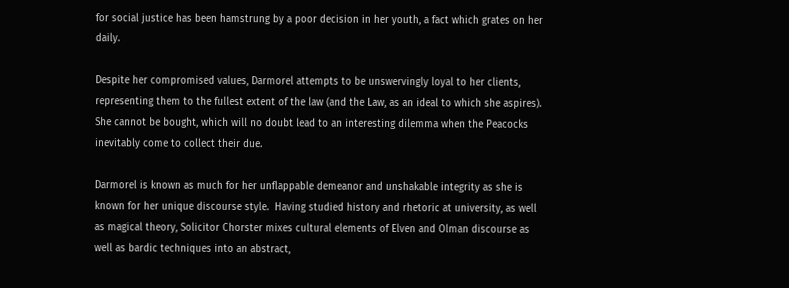for social justice has been hamstrung by a poor decision in her youth, a fact which grates on her daily.

Despite her compromised values, Darmorel attempts to be unswervingly loyal to her clients, representing them to the fullest extent of the law (and the Law, as an ideal to which she aspires).  She cannot be bought, which will no doubt lead to an interesting dilemma when the Peacocks inevitably come to collect their due.

Darmorel is known as much for her unflappable demeanor and unshakable integrity as she is known for her unique discourse style.  Having studied history and rhetoric at university, as well as magical theory, Solicitor Chorster mixes cultural elements of Elven and Olman discourse as well as bardic techniques into an abstract,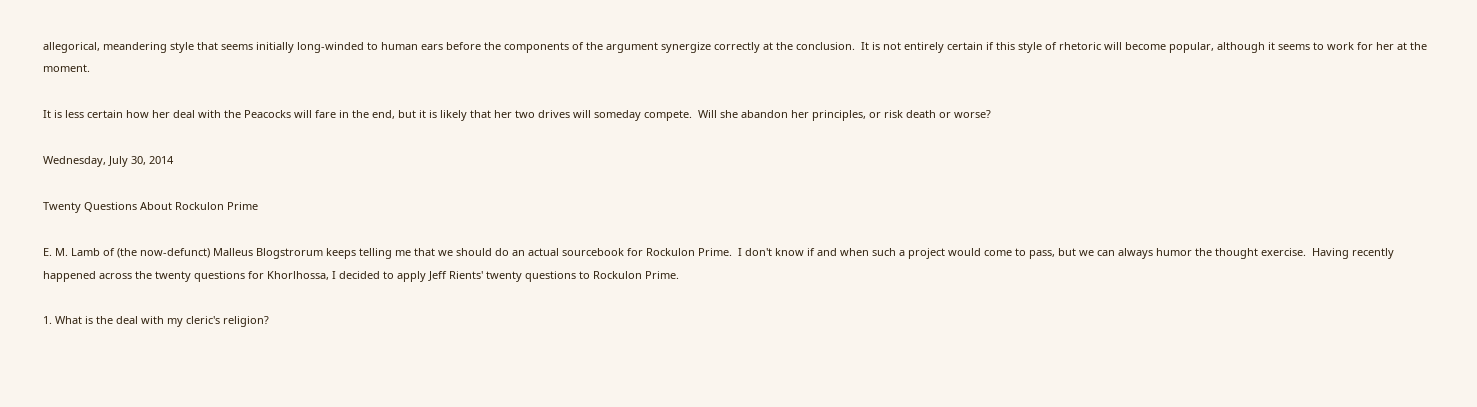allegorical, meandering style that seems initially long-winded to human ears before the components of the argument synergize correctly at the conclusion.  It is not entirely certain if this style of rhetoric will become popular, although it seems to work for her at the moment.

It is less certain how her deal with the Peacocks will fare in the end, but it is likely that her two drives will someday compete.  Will she abandon her principles, or risk death or worse?

Wednesday, July 30, 2014

Twenty Questions About Rockulon Prime

E. M. Lamb of (the now-defunct) Malleus Blogstrorum keeps telling me that we should do an actual sourcebook for Rockulon Prime.  I don't know if and when such a project would come to pass, but we can always humor the thought exercise.  Having recently happened across the twenty questions for Khorlhossa, I decided to apply Jeff Rients' twenty questions to Rockulon Prime.

1. What is the deal with my cleric's religion?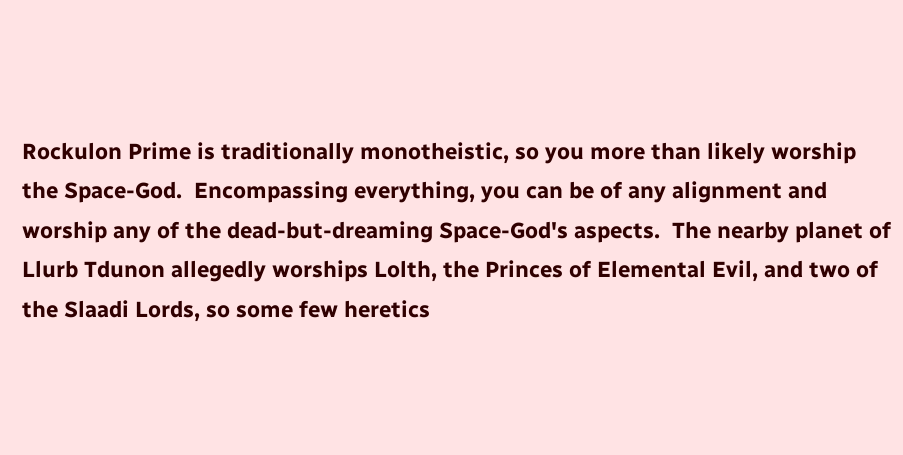Rockulon Prime is traditionally monotheistic, so you more than likely worship the Space-God.  Encompassing everything, you can be of any alignment and worship any of the dead-but-dreaming Space-God's aspects.  The nearby planet of Llurb Tdunon allegedly worships Lolth, the Princes of Elemental Evil, and two of the Slaadi Lords, so some few heretics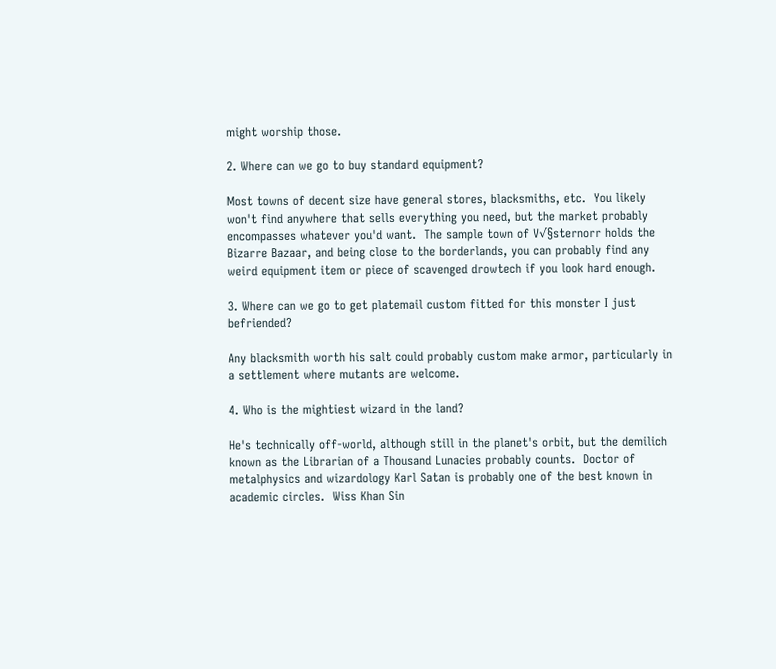might worship those.

2. Where can we go to buy standard equipment?

Most towns of decent size have general stores, blacksmiths, etc.  You likely won't find anywhere that sells everything you need, but the market probably encompasses whatever you'd want.  The sample town of V√§sternorr holds the Bizarre Bazaar, and being close to the borderlands, you can probably find any weird equipment item or piece of scavenged drowtech if you look hard enough.

3. Where can we go to get platemail custom fitted for this monster I just befriended?

Any blacksmith worth his salt could probably custom make armor, particularly in a settlement where mutants are welcome.

4. Who is the mightiest wizard in the land?

He's technically off-world, although still in the planet's orbit, but the demilich known as the Librarian of a Thousand Lunacies probably counts.  Doctor of metalphysics and wizardology Karl Satan is probably one of the best known in academic circles.  Wiss Khan Sin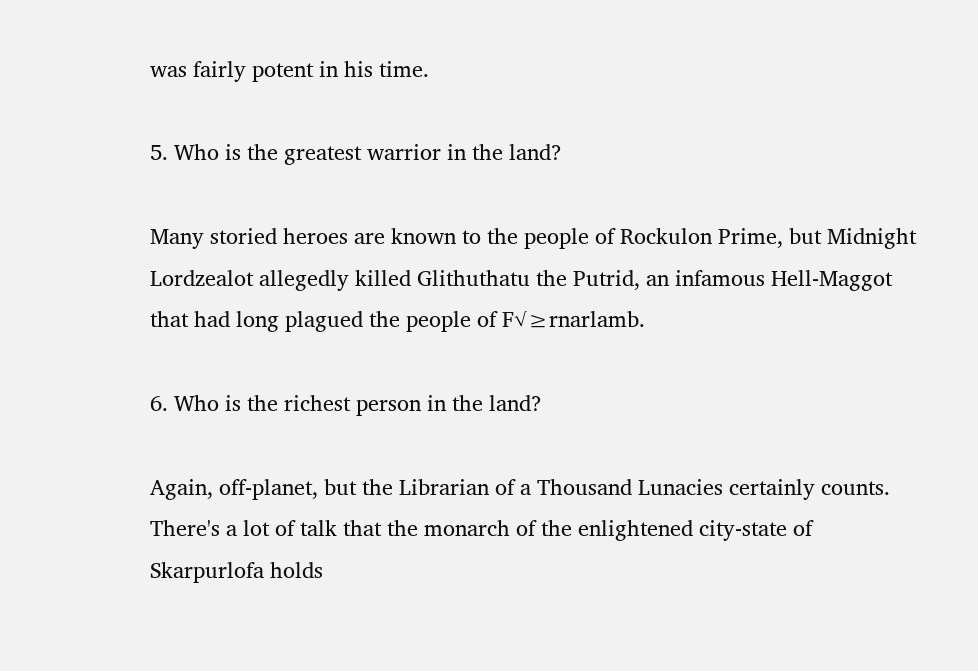was fairly potent in his time.

5. Who is the greatest warrior in the land?

Many storied heroes are known to the people of Rockulon Prime, but Midnight Lordzealot allegedly killed Glithuthatu the Putrid, an infamous Hell-Maggot that had long plagued the people of F√≥rnarlamb.

6. Who is the richest person in the land?

Again, off-planet, but the Librarian of a Thousand Lunacies certainly counts.  There's a lot of talk that the monarch of the enlightened city-state of Skarpurlofa holds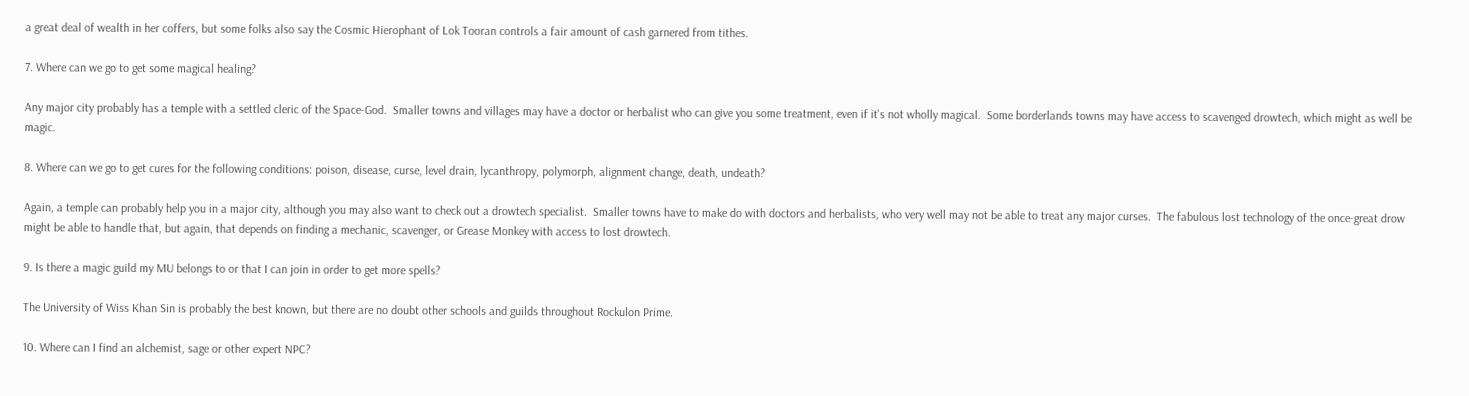a great deal of wealth in her coffers, but some folks also say the Cosmic Hierophant of Lok Tooran controls a fair amount of cash garnered from tithes.

7. Where can we go to get some magical healing?

Any major city probably has a temple with a settled cleric of the Space-God.  Smaller towns and villages may have a doctor or herbalist who can give you some treatment, even if it's not wholly magical.  Some borderlands towns may have access to scavenged drowtech, which might as well be magic.

8. Where can we go to get cures for the following conditions: poison, disease, curse, level drain, lycanthropy, polymorph, alignment change, death, undeath?

Again, a temple can probably help you in a major city, although you may also want to check out a drowtech specialist.  Smaller towns have to make do with doctors and herbalists, who very well may not be able to treat any major curses.  The fabulous lost technology of the once-great drow might be able to handle that, but again, that depends on finding a mechanic, scavenger, or Grease Monkey with access to lost drowtech.

9. Is there a magic guild my MU belongs to or that I can join in order to get more spells?

The University of Wiss Khan Sin is probably the best known, but there are no doubt other schools and guilds throughout Rockulon Prime.

10. Where can I find an alchemist, sage or other expert NPC?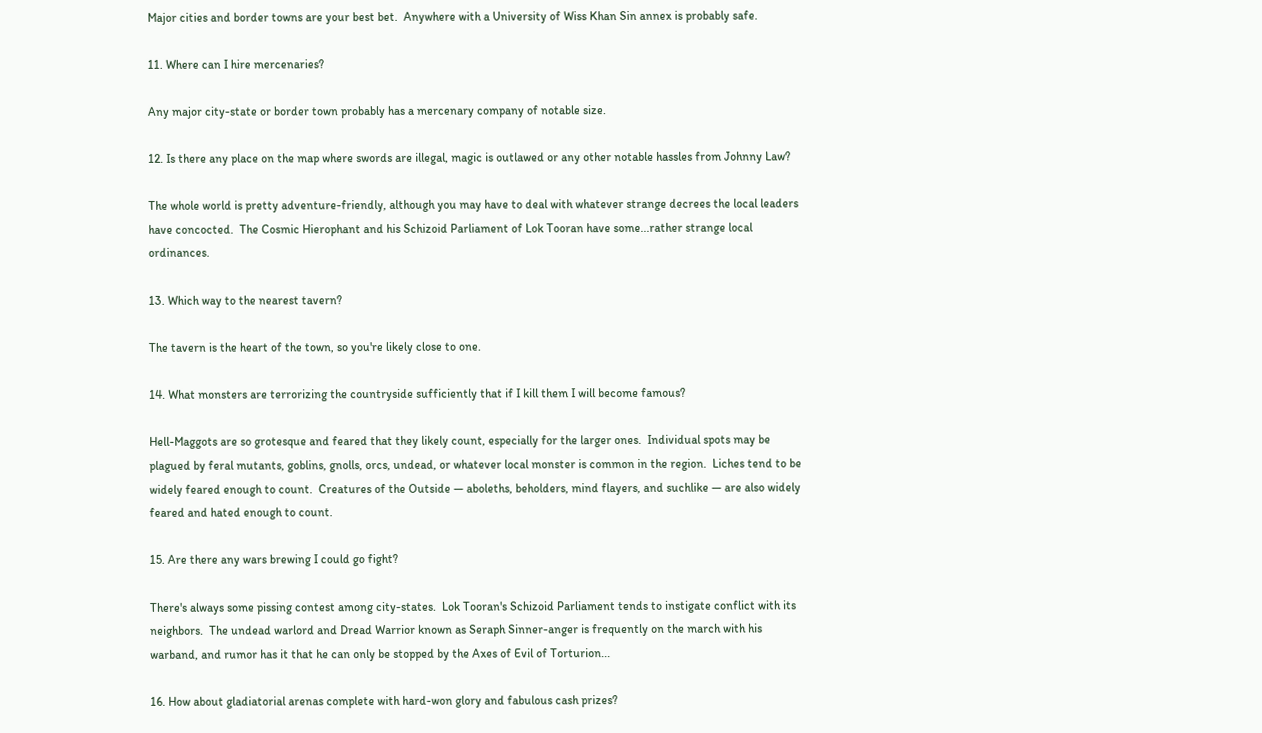Major cities and border towns are your best bet.  Anywhere with a University of Wiss Khan Sin annex is probably safe.

11. Where can I hire mercenaries?

Any major city-state or border town probably has a mercenary company of notable size.

12. Is there any place on the map where swords are illegal, magic is outlawed or any other notable hassles from Johnny Law?

The whole world is pretty adventure-friendly, although you may have to deal with whatever strange decrees the local leaders have concocted.  The Cosmic Hierophant and his Schizoid Parliament of Lok Tooran have some...rather strange local ordinances.

13. Which way to the nearest tavern?

The tavern is the heart of the town, so you're likely close to one.

14. What monsters are terrorizing the countryside sufficiently that if I kill them I will become famous?

Hell-Maggots are so grotesque and feared that they likely count, especially for the larger ones.  Individual spots may be plagued by feral mutants, goblins, gnolls, orcs, undead, or whatever local monster is common in the region.  Liches tend to be widely feared enough to count.  Creatures of the Outside — aboleths, beholders, mind flayers, and suchlike — are also widely feared and hated enough to count.

15. Are there any wars brewing I could go fight?

There's always some pissing contest among city-states.  Lok Tooran's Schizoid Parliament tends to instigate conflict with its neighbors.  The undead warlord and Dread Warrior known as Seraph Sinner-anger is frequently on the march with his warband, and rumor has it that he can only be stopped by the Axes of Evil of Torturion...

16. How about gladiatorial arenas complete with hard-won glory and fabulous cash prizes?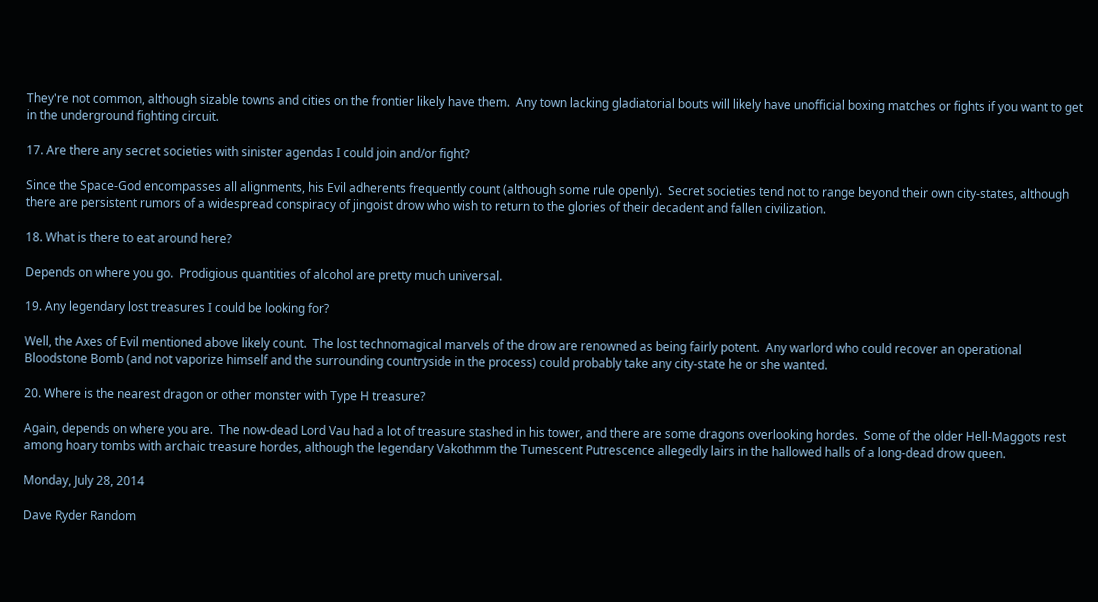They're not common, although sizable towns and cities on the frontier likely have them.  Any town lacking gladiatorial bouts will likely have unofficial boxing matches or fights if you want to get in the underground fighting circuit.

17. Are there any secret societies with sinister agendas I could join and/or fight?

Since the Space-God encompasses all alignments, his Evil adherents frequently count (although some rule openly).  Secret societies tend not to range beyond their own city-states, although there are persistent rumors of a widespread conspiracy of jingoist drow who wish to return to the glories of their decadent and fallen civilization.

18. What is there to eat around here?

Depends on where you go.  Prodigious quantities of alcohol are pretty much universal.

19. Any legendary lost treasures I could be looking for?

Well, the Axes of Evil mentioned above likely count.  The lost technomagical marvels of the drow are renowned as being fairly potent.  Any warlord who could recover an operational Bloodstone Bomb (and not vaporize himself and the surrounding countryside in the process) could probably take any city-state he or she wanted.

20. Where is the nearest dragon or other monster with Type H treasure?

Again, depends on where you are.  The now-dead Lord Vau had a lot of treasure stashed in his tower, and there are some dragons overlooking hordes.  Some of the older Hell-Maggots rest among hoary tombs with archaic treasure hordes, although the legendary Vakothmm the Tumescent Putrescence allegedly lairs in the hallowed halls of a long-dead drow queen.

Monday, July 28, 2014

Dave Ryder Random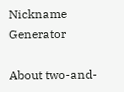Nickname Generator

About two-and-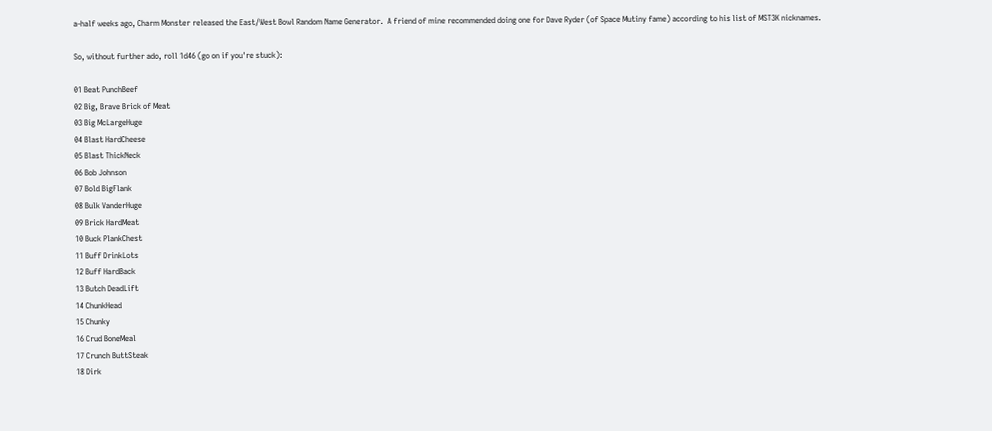a-half weeks ago, Charm Monster released the East/West Bowl Random Name Generator.  A friend of mine recommended doing one for Dave Ryder (of Space Mutiny fame) according to his list of MST3K nicknames.

So, without further ado, roll 1d46 (go on if you're stuck):

01 Beat PunchBeef
02 Big, Brave Brick of Meat
03 Big McLargeHuge
04 Blast HardCheese
05 Blast ThickNeck
06 Bob Johnson
07 Bold BigFlank
08 Bulk VanderHuge
09 Brick HardMeat
10 Buck PlankChest
11 Buff DrinkLots
12 Buff HardBack
13 Butch DeadLift
14 ChunkHead
15 Chunky
16 Crud BoneMeal
17 Crunch ButtSteak
18 Dirk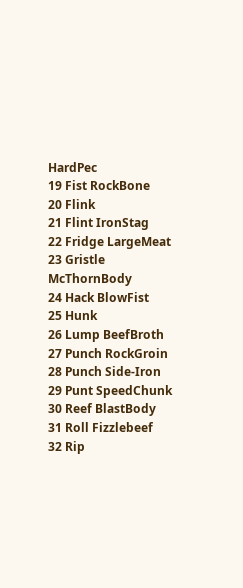HardPec
19 Fist RockBone
20 Flink
21 Flint IronStag
22 Fridge LargeMeat
23 Gristle McThornBody
24 Hack BlowFist
25 Hunk
26 Lump BeefBroth
27 Punch RockGroin
28 Punch Side-Iron
29 Punt SpeedChunk
30 Reef BlastBody
31 Roll Fizzlebeef
32 Rip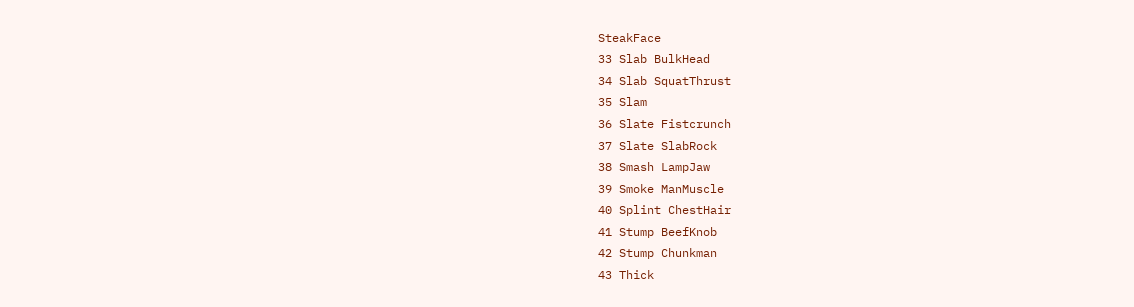SteakFace
33 Slab BulkHead
34 Slab SquatThrust
35 Slam
36 Slate Fistcrunch
37 Slate SlabRock
38 Smash LampJaw
39 Smoke ManMuscle
40 Splint ChestHair
41 Stump BeefKnob
42 Stump Chunkman
43 Thick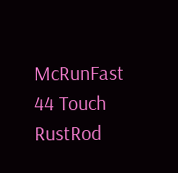McRunFast
44 Touch RustRod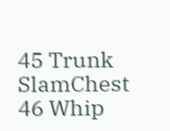45 Trunk SlamChest
46 Whip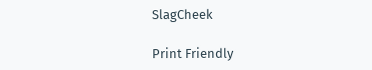SlagCheek

Print Friendly